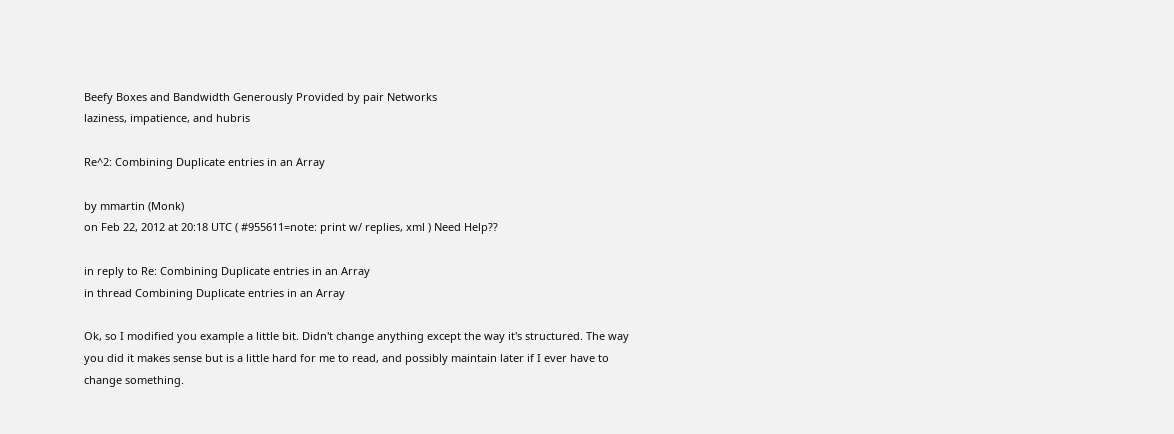Beefy Boxes and Bandwidth Generously Provided by pair Networks
laziness, impatience, and hubris

Re^2: Combining Duplicate entries in an Array

by mmartin (Monk)
on Feb 22, 2012 at 20:18 UTC ( #955611=note: print w/ replies, xml ) Need Help??

in reply to Re: Combining Duplicate entries in an Array
in thread Combining Duplicate entries in an Array

Ok, so I modified you example a little bit. Didn't change anything except the way it's structured. The way you did it makes sense but is a little hard for me to read, and possibly maintain later if I ever have to change something.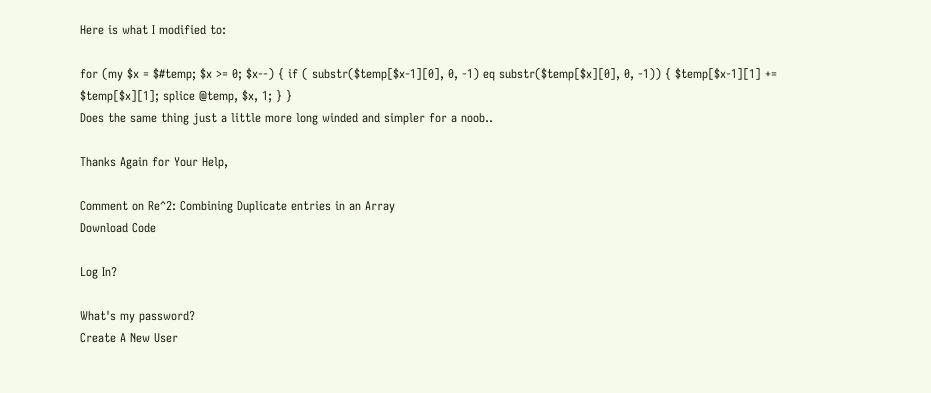Here is what I modified to:

for (my $x = $#temp; $x >= 0; $x--) { if ( substr($temp[$x-1][0], 0, -1) eq substr($temp[$x][0], 0, -1)) { $temp[$x-1][1] += $temp[$x][1]; splice @temp, $x, 1; } }
Does the same thing just a little more long winded and simpler for a noob..

Thanks Again for Your Help,

Comment on Re^2: Combining Duplicate entries in an Array
Download Code

Log In?

What's my password?
Create A New User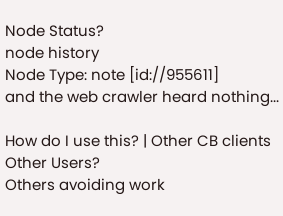Node Status?
node history
Node Type: note [id://955611]
and the web crawler heard nothing...

How do I use this? | Other CB clients
Other Users?
Others avoiding work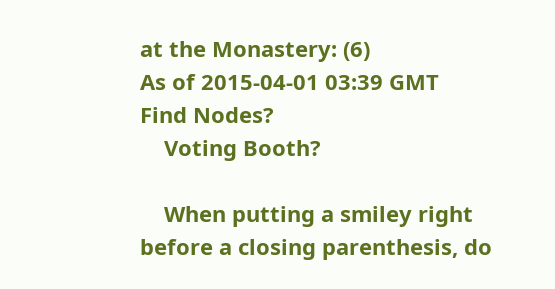at the Monastery: (6)
As of 2015-04-01 03:39 GMT
Find Nodes?
    Voting Booth?

    When putting a smiley right before a closing parenthesis, do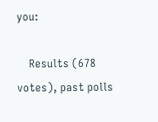you:

    Results (678 votes), past polls